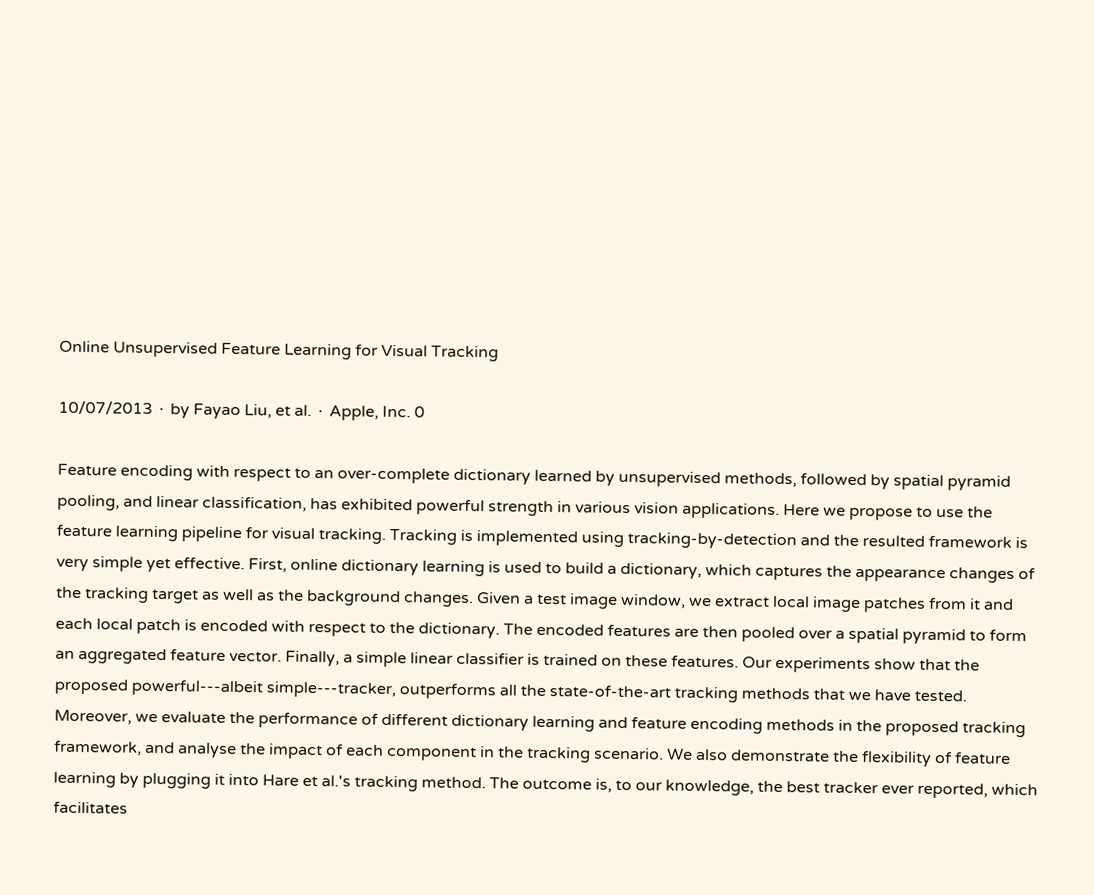Online Unsupervised Feature Learning for Visual Tracking

10/07/2013 ∙ by Fayao Liu, et al. ∙ Apple, Inc. 0

Feature encoding with respect to an over-complete dictionary learned by unsupervised methods, followed by spatial pyramid pooling, and linear classification, has exhibited powerful strength in various vision applications. Here we propose to use the feature learning pipeline for visual tracking. Tracking is implemented using tracking-by-detection and the resulted framework is very simple yet effective. First, online dictionary learning is used to build a dictionary, which captures the appearance changes of the tracking target as well as the background changes. Given a test image window, we extract local image patches from it and each local patch is encoded with respect to the dictionary. The encoded features are then pooled over a spatial pyramid to form an aggregated feature vector. Finally, a simple linear classifier is trained on these features. Our experiments show that the proposed powerful---albeit simple---tracker, outperforms all the state-of-the-art tracking methods that we have tested. Moreover, we evaluate the performance of different dictionary learning and feature encoding methods in the proposed tracking framework, and analyse the impact of each component in the tracking scenario. We also demonstrate the flexibility of feature learning by plugging it into Hare et al.'s tracking method. The outcome is, to our knowledge, the best tracker ever reported, which facilitates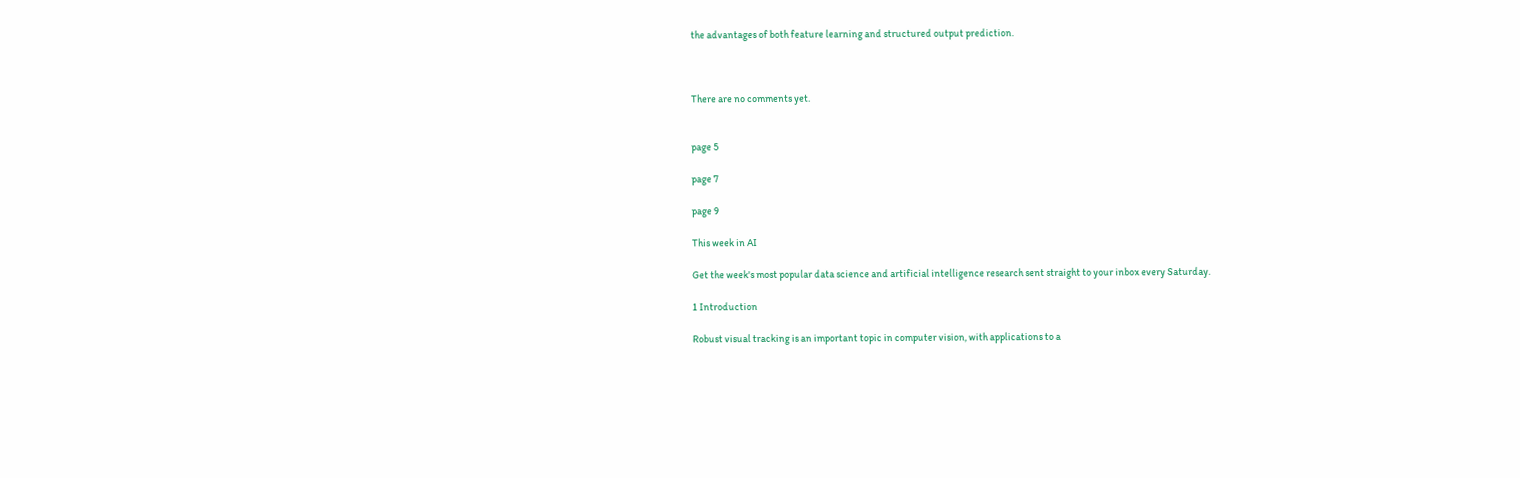the advantages of both feature learning and structured output prediction.



There are no comments yet.


page 5

page 7

page 9

This week in AI

Get the week's most popular data science and artificial intelligence research sent straight to your inbox every Saturday.

1 Introduction

Robust visual tracking is an important topic in computer vision, with applications to a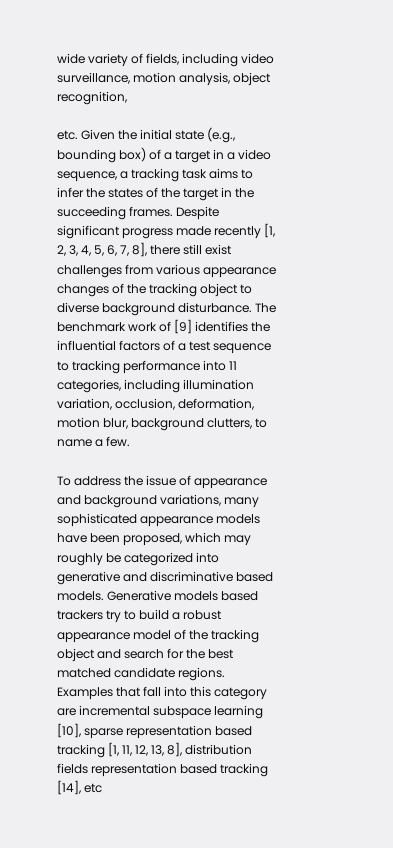wide variety of fields, including video surveillance, motion analysis, object recognition,

etc. Given the initial state (e.g., bounding box) of a target in a video sequence, a tracking task aims to infer the states of the target in the succeeding frames. Despite significant progress made recently [1, 2, 3, 4, 5, 6, 7, 8], there still exist challenges from various appearance changes of the tracking object to diverse background disturbance. The benchmark work of [9] identifies the influential factors of a test sequence to tracking performance into 11 categories, including illumination variation, occlusion, deformation, motion blur, background clutters, to name a few.

To address the issue of appearance and background variations, many sophisticated appearance models have been proposed, which may roughly be categorized into generative and discriminative based models. Generative models based trackers try to build a robust appearance model of the tracking object and search for the best matched candidate regions. Examples that fall into this category are incremental subspace learning [10], sparse representation based tracking [1, 11, 12, 13, 8], distribution fields representation based tracking [14], etc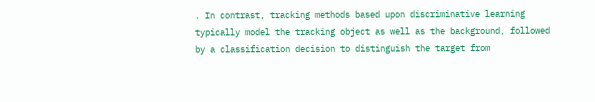. In contrast, tracking methods based upon discriminative learning typically model the tracking object as well as the background, followed by a classification decision to distinguish the target from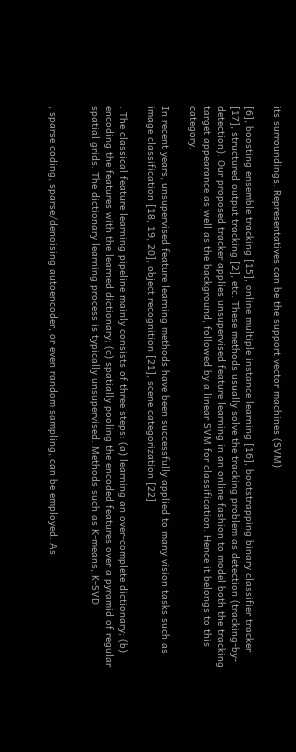its surroundings. Representatives can be the support vector machines (SVM)

[6], boosting ensemble tracking [15], online multiple instance learning [16], bootstrapping binary classifier tracker [17], structured output tracking [2], etc. These methods usually solve the tracking problem as detection (tracking-by-detection). Our proposed tracker applies unsupervised feature learning in an online fashion to model both the tracking target appearance as well as the background, followed by a linear SVM for classification. Hence it belongs to this category.

In recent years, unsupervised feature learning methods have been successfully applied to many vision tasks such as image classification [18, 19, 20], object recognition [21], scene categorization [22]

. The classical feature learning pipeline mainly consists of three steps: (a) learning an over-complete dictionary; (b) encoding the features with the learned dictionary; (c) spatially pooling the encoded features over a pyramid of regular spatial grids. The dictionary learning process is typically unsupervised. Methods such as K-means, K-SVD


, sparse coding, sparse/denoising autoencoder, or even random sampling, can be employed. As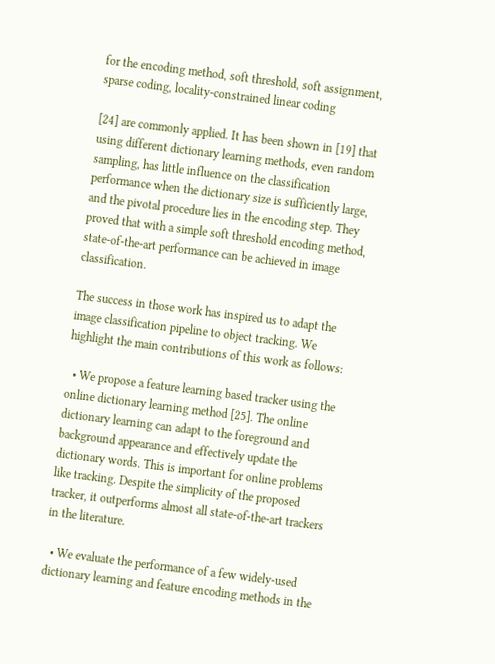for the encoding method, soft threshold, soft assignment, sparse coding, locality-constrained linear coding

[24] are commonly applied. It has been shown in [19] that using different dictionary learning methods, even random sampling, has little influence on the classification performance when the dictionary size is sufficiently large, and the pivotal procedure lies in the encoding step. They proved that with a simple soft threshold encoding method, state-of-the-art performance can be achieved in image classification.

The success in those work has inspired us to adapt the image classification pipeline to object tracking. We highlight the main contributions of this work as follows:

  • We propose a feature learning based tracker using the online dictionary learning method [25]. The online dictionary learning can adapt to the foreground and background appearance and effectively update the dictionary words. This is important for online problems like tracking. Despite the simplicity of the proposed tracker, it outperforms almost all state-of-the-art trackers in the literature.

  • We evaluate the performance of a few widely-used dictionary learning and feature encoding methods in the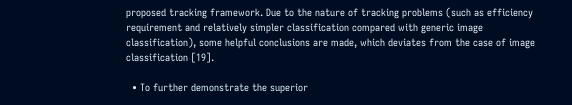proposed tracking framework. Due to the nature of tracking problems (such as efficiency requirement and relatively simpler classification compared with generic image classification), some helpful conclusions are made, which deviates from the case of image classification [19].

  • To further demonstrate the superior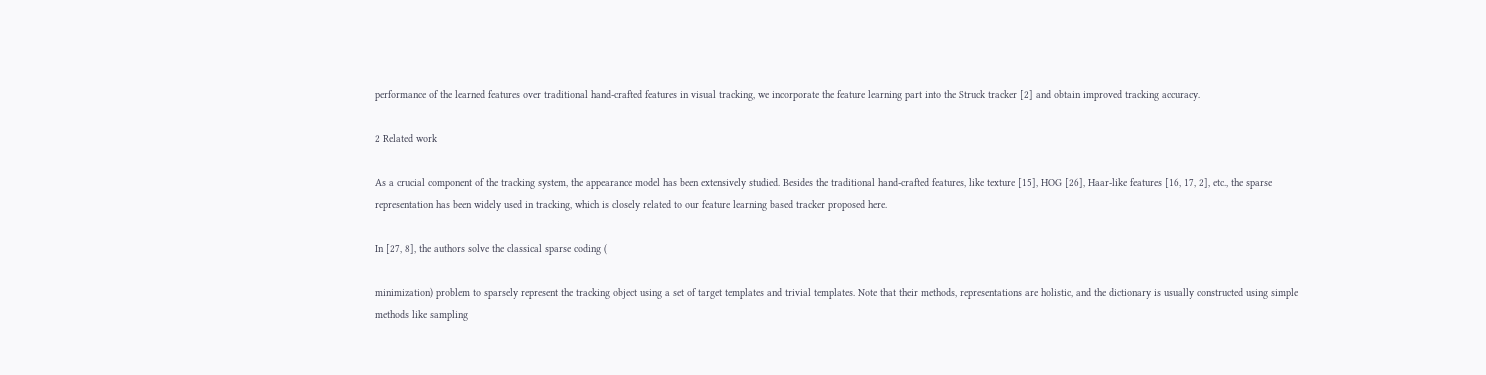performance of the learned features over traditional hand-crafted features in visual tracking, we incorporate the feature learning part into the Struck tracker [2] and obtain improved tracking accuracy.

2 Related work

As a crucial component of the tracking system, the appearance model has been extensively studied. Besides the traditional hand-crafted features, like texture [15], HOG [26], Haar-like features [16, 17, 2], etc., the sparse representation has been widely used in tracking, which is closely related to our feature learning based tracker proposed here.

In [27, 8], the authors solve the classical sparse coding (

minimization) problem to sparsely represent the tracking object using a set of target templates and trivial templates. Note that their methods, representations are holistic, and the dictionary is usually constructed using simple methods like sampling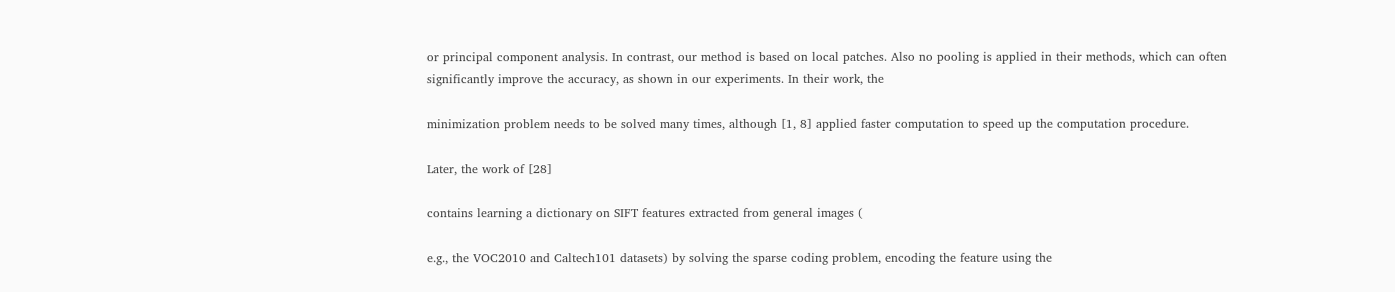or principal component analysis. In contrast, our method is based on local patches. Also no pooling is applied in their methods, which can often significantly improve the accuracy, as shown in our experiments. In their work, the

minimization problem needs to be solved many times, although [1, 8] applied faster computation to speed up the computation procedure.

Later, the work of [28]

contains learning a dictionary on SIFT features extracted from general images (

e.g., the VOC2010 and Caltech101 datasets) by solving the sparse coding problem, encoding the feature using the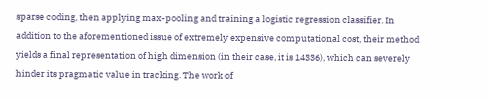sparse coding, then applying max-pooling and training a logistic regression classifier. In addition to the aforementioned issue of extremely expensive computational cost, their method yields a final representation of high dimension (in their case, it is 14336), which can severely hinder its pragmatic value in tracking. The work of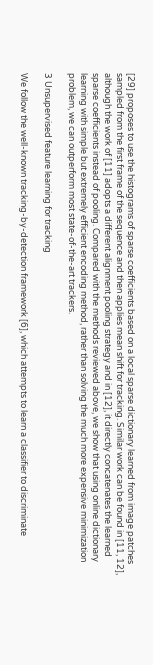[29] proposes to use the histograms of sparse coefficients based on a local sparse dictionary learned from image patches sampled from the first frame of the sequence and then applies mean shift for tracking. Similar work can be found in [11, 12], although the work of [11] adopts a different alignment pooling strategy and in [12], it directly concatenates the learned sparse coefficients instead of pooling. Compared with the methods reviewed above, we show that using online dictionary learning with simple but extremely efficient encoding method, rather than solving the much more expensive minimization problem, we can outperform most state-of-the-art trackers.

3 Unsupervised feature learning for tracking

We follow the well-known tracking-by-detection framework [6], which attempts to learn a classifier to discriminate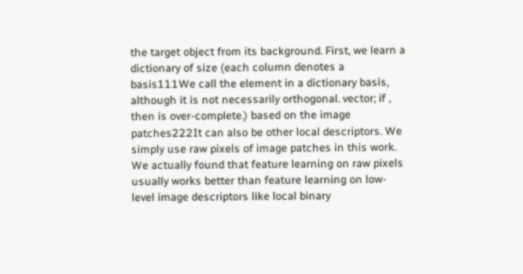the target object from its background. First, we learn a dictionary of size (each column denotes a basis111We call the element in a dictionary basis, although it is not necessarily orthogonal. vector; if , then is over-complete.) based on the image patches222It can also be other local descriptors. We simply use raw pixels of image patches in this work. We actually found that feature learning on raw pixels usually works better than feature learning on low-level image descriptors like local binary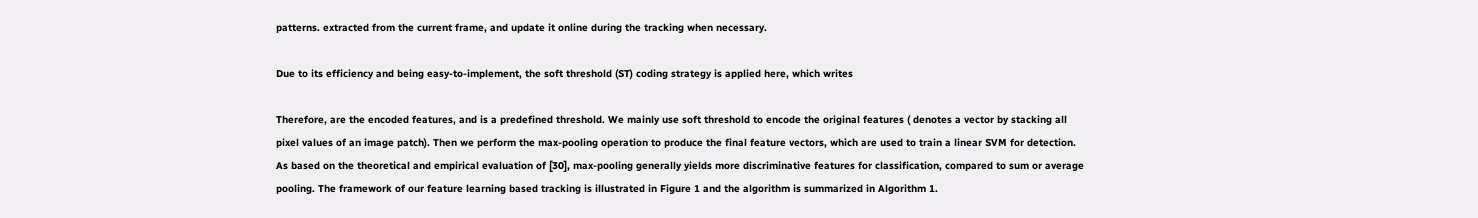patterns. extracted from the current frame, and update it online during the tracking when necessary.

Due to its efficiency and being easy-to-implement, the soft threshold (ST) coding strategy is applied here, which writes

Therefore, are the encoded features, and is a predefined threshold. We mainly use soft threshold to encode the original features ( denotes a vector by stacking all pixel values of an image patch). Then we perform the max-pooling operation to produce the final feature vectors, which are used to train a linear SVM for detection. As based on the theoretical and empirical evaluation of [30], max-pooling generally yields more discriminative features for classification, compared to sum or average pooling. The framework of our feature learning based tracking is illustrated in Figure 1 and the algorithm is summarized in Algorithm 1.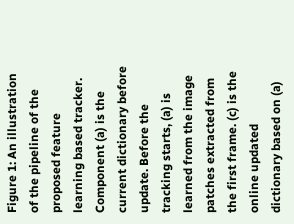Figure 1: An illustration of the pipeline of the proposed feature learning based tracker. Component (a) is the current dictionary before update. Before the tracking starts, (a) is learned from the image patches extracted from the first frame. (c) is the online updated dictionary based on (a)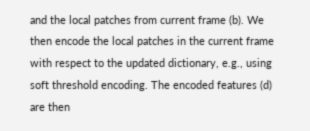and the local patches from current frame (b). We then encode the local patches in the current frame with respect to the updated dictionary, e.g., using soft threshold encoding. The encoded features (d) are then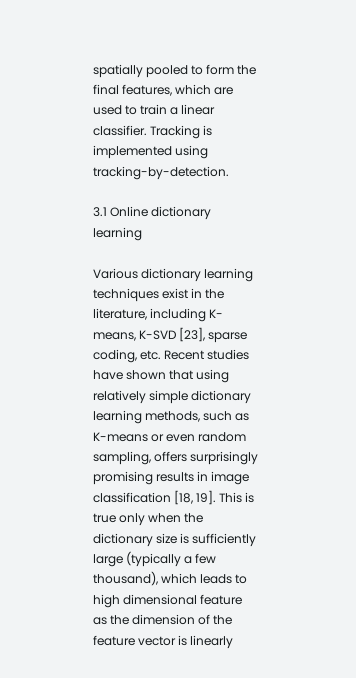spatially pooled to form the final features, which are used to train a linear classifier. Tracking is implemented using tracking-by-detection.

3.1 Online dictionary learning

Various dictionary learning techniques exist in the literature, including K-means, K-SVD [23], sparse coding, etc. Recent studies have shown that using relatively simple dictionary learning methods, such as K-means or even random sampling, offers surprisingly promising results in image classification [18, 19]. This is true only when the dictionary size is sufficiently large (typically a few thousand), which leads to high dimensional feature as the dimension of the feature vector is linearly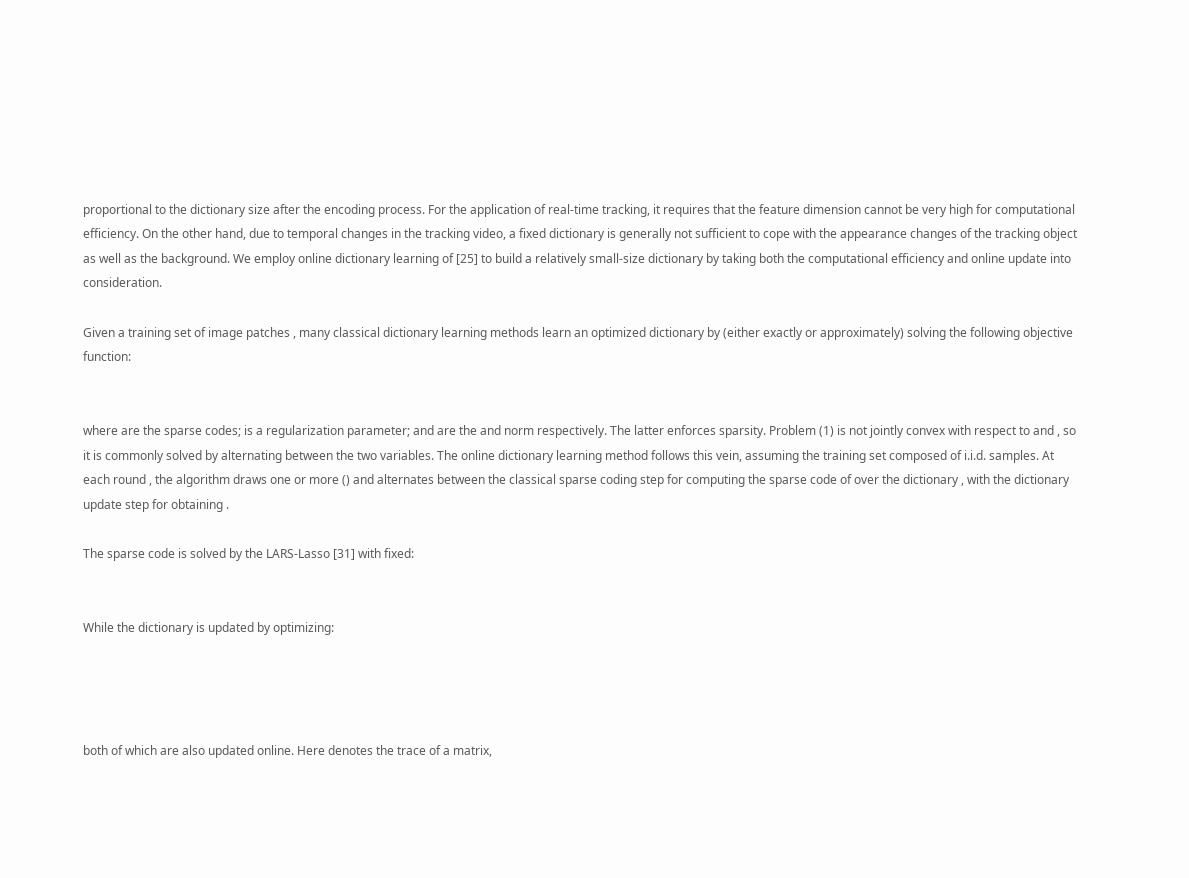proportional to the dictionary size after the encoding process. For the application of real-time tracking, it requires that the feature dimension cannot be very high for computational efficiency. On the other hand, due to temporal changes in the tracking video, a fixed dictionary is generally not sufficient to cope with the appearance changes of the tracking object as well as the background. We employ online dictionary learning of [25] to build a relatively small-size dictionary by taking both the computational efficiency and online update into consideration.

Given a training set of image patches , many classical dictionary learning methods learn an optimized dictionary by (either exactly or approximately) solving the following objective function:


where are the sparse codes; is a regularization parameter; and are the and norm respectively. The latter enforces sparsity. Problem (1) is not jointly convex with respect to and , so it is commonly solved by alternating between the two variables. The online dictionary learning method follows this vein, assuming the training set composed of i.i.d. samples. At each round , the algorithm draws one or more () and alternates between the classical sparse coding step for computing the sparse code of over the dictionary , with the dictionary update step for obtaining .

The sparse code is solved by the LARS-Lasso [31] with fixed:


While the dictionary is updated by optimizing:




both of which are also updated online. Here denotes the trace of a matrix,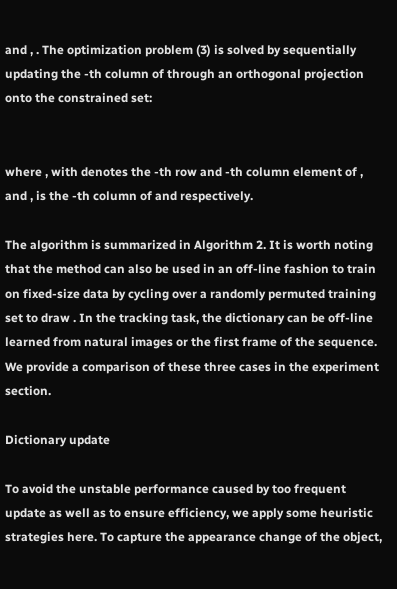and , . The optimization problem (3) is solved by sequentially updating the -th column of through an orthogonal projection onto the constrained set:


where , with denotes the -th row and -th column element of , and , is the -th column of and respectively.

The algorithm is summarized in Algorithm 2. It is worth noting that the method can also be used in an off-line fashion to train on fixed-size data by cycling over a randomly permuted training set to draw . In the tracking task, the dictionary can be off-line learned from natural images or the first frame of the sequence. We provide a comparison of these three cases in the experiment section.

Dictionary update

To avoid the unstable performance caused by too frequent update as well as to ensure efficiency, we apply some heuristic strategies here. To capture the appearance change of the object,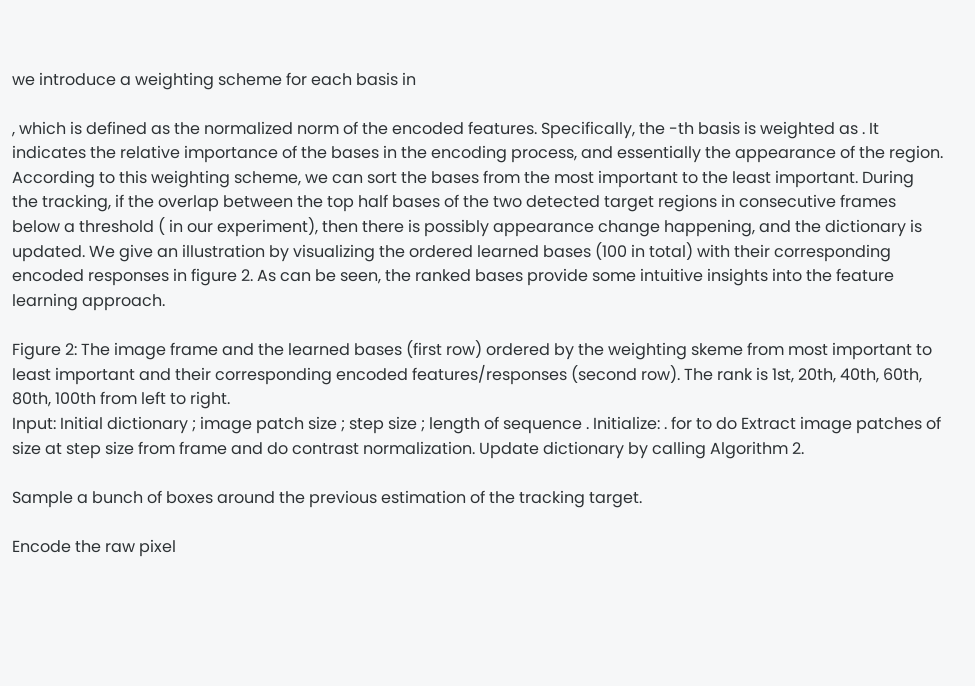we introduce a weighting scheme for each basis in

, which is defined as the normalized norm of the encoded features. Specifically, the -th basis is weighted as . It indicates the relative importance of the bases in the encoding process, and essentially the appearance of the region. According to this weighting scheme, we can sort the bases from the most important to the least important. During the tracking, if the overlap between the top half bases of the two detected target regions in consecutive frames below a threshold ( in our experiment), then there is possibly appearance change happening, and the dictionary is updated. We give an illustration by visualizing the ordered learned bases (100 in total) with their corresponding encoded responses in figure 2. As can be seen, the ranked bases provide some intuitive insights into the feature learning approach.

Figure 2: The image frame and the learned bases (first row) ordered by the weighting skeme from most important to least important and their corresponding encoded features/responses (second row). The rank is 1st, 20th, 40th, 60th, 80th, 100th from left to right.
Input: Initial dictionary ; image patch size ; step size ; length of sequence . Initialize: . for to do Extract image patches of size at step size from frame and do contrast normalization. Update dictionary by calling Algorithm 2.

Sample a bunch of boxes around the previous estimation of the tracking target.

Encode the raw pixel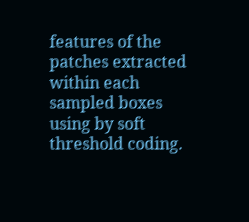features of the patches extracted within each sampled boxes using by soft threshold coding.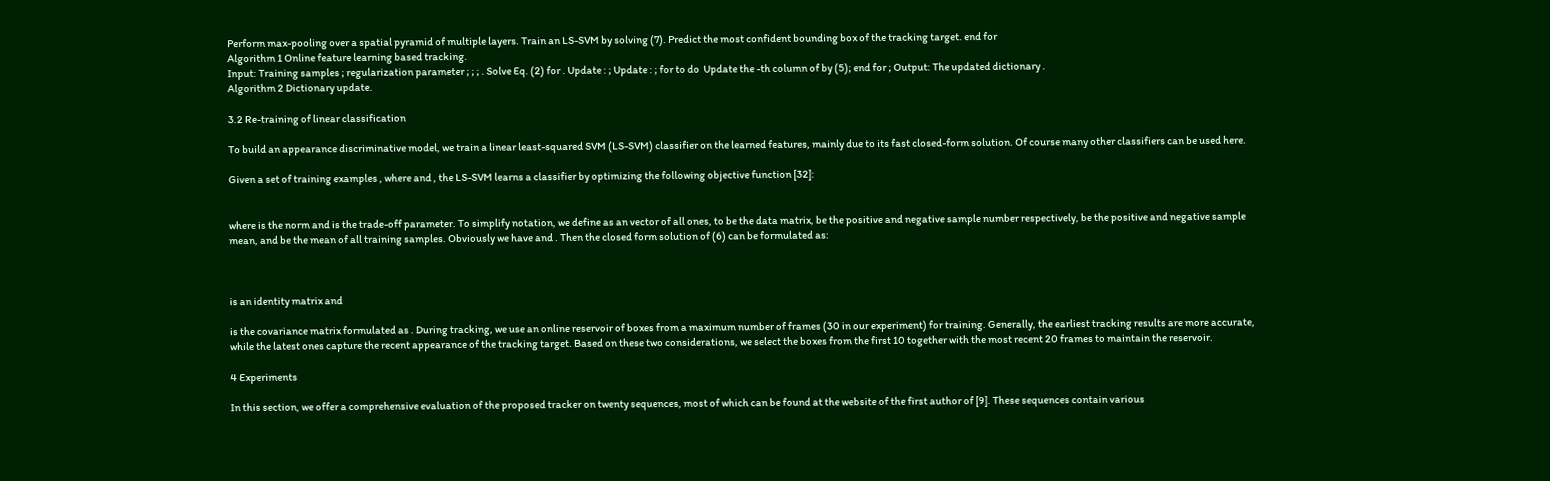Perform max-pooling over a spatial pyramid of multiple layers. Train an LS-SVM by solving (7). Predict the most confident bounding box of the tracking target. end for
Algorithm 1 Online feature learning based tracking.
Input: Training samples ; regularization parameter ; ; ; . Solve Eq. (2) for . Update : ; Update : ; for to do  Update the -th column of by (5); end for ; Output: The updated dictionary .
Algorithm 2 Dictionary update.

3.2 Re-training of linear classification

To build an appearance discriminative model, we train a linear least-squared SVM (LS-SVM) classifier on the learned features, mainly due to its fast closed-form solution. Of course many other classifiers can be used here.

Given a set of training examples , where and , the LS-SVM learns a classifier by optimizing the following objective function [32]:


where is the norm and is the trade-off parameter. To simplify notation, we define as an vector of all ones, to be the data matrix, be the positive and negative sample number respectively, be the positive and negative sample mean, and be the mean of all training samples. Obviously we have and . Then the closed form solution of (6) can be formulated as:



is an identity matrix and

is the covariance matrix formulated as . During tracking, we use an online reservoir of boxes from a maximum number of frames (30 in our experiment) for training. Generally, the earliest tracking results are more accurate, while the latest ones capture the recent appearance of the tracking target. Based on these two considerations, we select the boxes from the first 10 together with the most recent 20 frames to maintain the reservoir.

4 Experiments

In this section, we offer a comprehensive evaluation of the proposed tracker on twenty sequences, most of which can be found at the website of the first author of [9]. These sequences contain various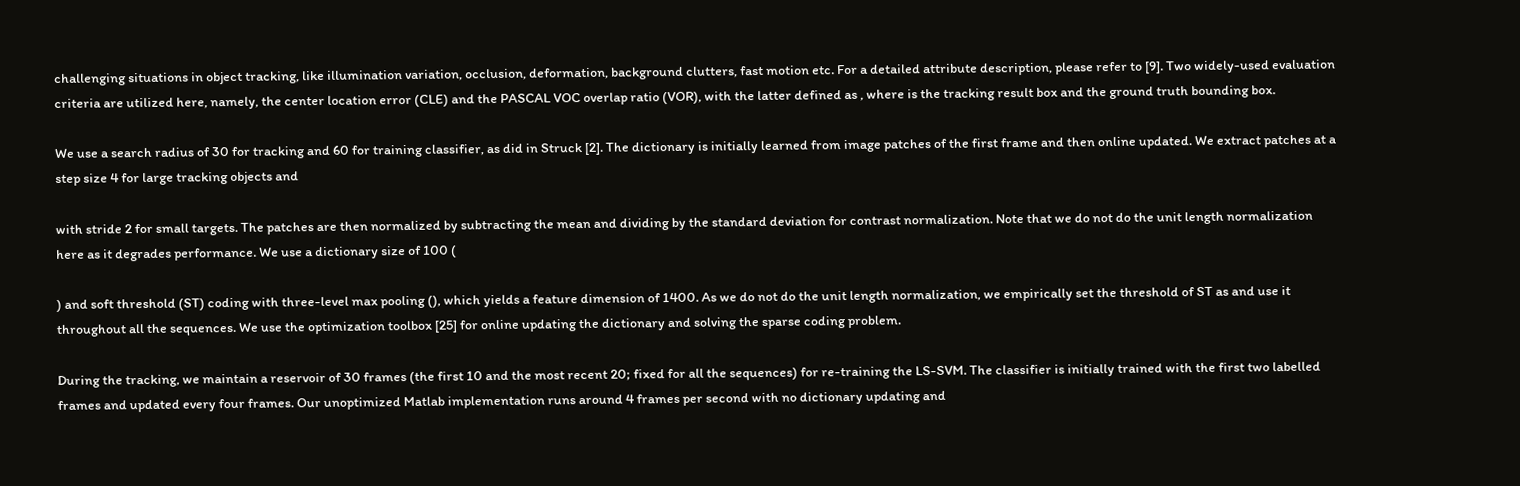challenging situations in object tracking, like illumination variation, occlusion, deformation, background clutters, fast motion etc. For a detailed attribute description, please refer to [9]. Two widely-used evaluation criteria are utilized here, namely, the center location error (CLE) and the PASCAL VOC overlap ratio (VOR), with the latter defined as , where is the tracking result box and the ground truth bounding box.

We use a search radius of 30 for tracking and 60 for training classifier, as did in Struck [2]. The dictionary is initially learned from image patches of the first frame and then online updated. We extract patches at a step size 4 for large tracking objects and

with stride 2 for small targets. The patches are then normalized by subtracting the mean and dividing by the standard deviation for contrast normalization. Note that we do not do the unit length normalization here as it degrades performance. We use a dictionary size of 100 (

) and soft threshold (ST) coding with three-level max pooling (), which yields a feature dimension of 1400. As we do not do the unit length normalization, we empirically set the threshold of ST as and use it throughout all the sequences. We use the optimization toolbox [25] for online updating the dictionary and solving the sparse coding problem.

During the tracking, we maintain a reservoir of 30 frames (the first 10 and the most recent 20; fixed for all the sequences) for re-training the LS-SVM. The classifier is initially trained with the first two labelled frames and updated every four frames. Our unoptimized Matlab implementation runs around 4 frames per second with no dictionary updating and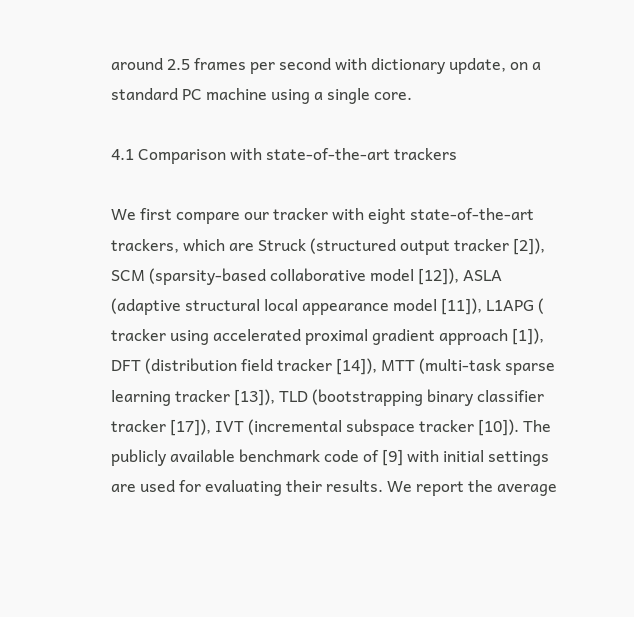around 2.5 frames per second with dictionary update, on a standard PC machine using a single core.

4.1 Comparison with state-of-the-art trackers

We first compare our tracker with eight state-of-the-art trackers, which are Struck (structured output tracker [2]), SCM (sparsity-based collaborative model [12]), ASLA (adaptive structural local appearance model [11]), L1APG ( tracker using accelerated proximal gradient approach [1]), DFT (distribution field tracker [14]), MTT (multi-task sparse learning tracker [13]), TLD (bootstrapping binary classifier tracker [17]), IVT (incremental subspace tracker [10]). The publicly available benchmark code of [9] with initial settings are used for evaluating their results. We report the average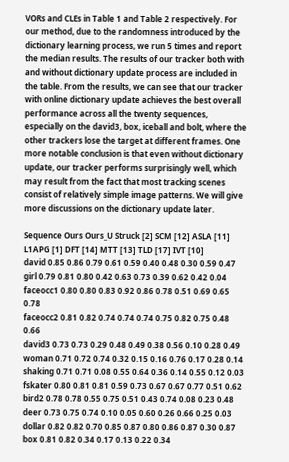VORs and CLEs in Table 1 and Table 2 respectively. For our method, due to the randomness introduced by the dictionary learning process, we run 5 times and report the median results. The results of our tracker both with and without dictionary update process are included in the table. From the results, we can see that our tracker with online dictionary update achieves the best overall performance across all the twenty sequences, especially on the david3, box, iceball and bolt, where the other trackers lose the target at different frames. One more notable conclusion is that even without dictionary update, our tracker performs surprisingly well, which may result from the fact that most tracking scenes consist of relatively simple image patterns. We will give more discussions on the dictionary update later.

Sequence Ours Ours_U Struck [2] SCM [12] ASLA [11] L1APG [1] DFT [14] MTT [13] TLD [17] IVT [10]
david 0.85 0.86 0.79 0.61 0.59 0.40 0.48 0.30 0.59 0.47
girl 0.79 0.81 0.80 0.42 0.63 0.73 0.39 0.62 0.42 0.04
faceocc1 0.80 0.80 0.83 0.92 0.86 0.78 0.51 0.69 0.65 0.78
faceocc2 0.81 0.82 0.74 0.74 0.74 0.75 0.82 0.75 0.48 0.66
david3 0.73 0.73 0.29 0.48 0.49 0.38 0.56 0.10 0.28 0.49
woman 0.71 0.72 0.74 0.32 0.15 0.16 0.76 0.17 0.28 0.14
shaking 0.71 0.71 0.08 0.55 0.64 0.36 0.14 0.55 0.12 0.03
fskater 0.80 0.81 0.81 0.59 0.73 0.67 0.67 0.77 0.51 0.62
bird2 0.78 0.78 0.55 0.75 0.51 0.43 0.74 0.08 0.23 0.48
deer 0.73 0.75 0.74 0.10 0.05 0.60 0.26 0.66 0.25 0.03
dollar 0.82 0.82 0.70 0.85 0.87 0.80 0.86 0.87 0.30 0.87
box 0.81 0.82 0.34 0.17 0.13 0.22 0.34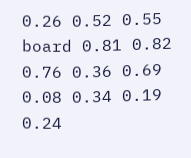0.26 0.52 0.55
board 0.81 0.82 0.76 0.36 0.69 0.08 0.34 0.19 0.24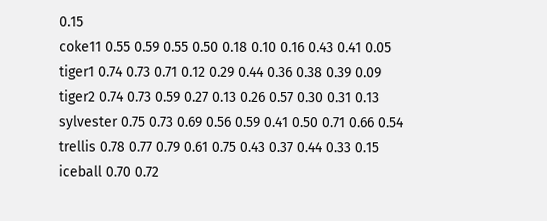0.15
coke11 0.55 0.59 0.55 0.50 0.18 0.10 0.16 0.43 0.41 0.05
tiger1 0.74 0.73 0.71 0.12 0.29 0.44 0.36 0.38 0.39 0.09
tiger2 0.74 0.73 0.59 0.27 0.13 0.26 0.57 0.30 0.31 0.13
sylvester 0.75 0.73 0.69 0.56 0.59 0.41 0.50 0.71 0.66 0.54
trellis 0.78 0.77 0.79 0.61 0.75 0.43 0.37 0.44 0.33 0.15
iceball 0.70 0.72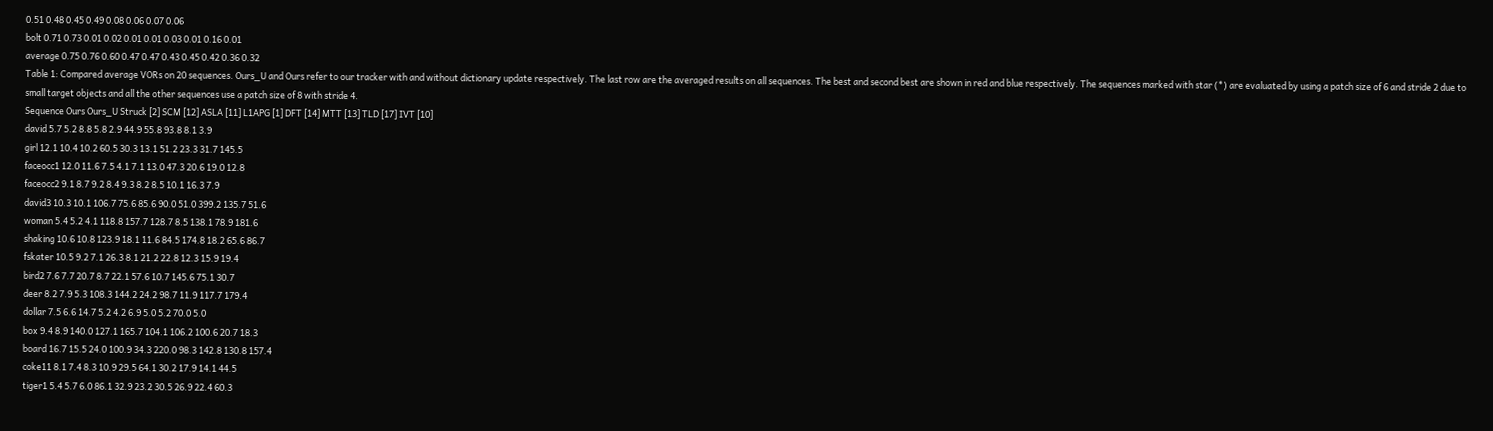0.51 0.48 0.45 0.49 0.08 0.06 0.07 0.06
bolt 0.71 0.73 0.01 0.02 0.01 0.01 0.03 0.01 0.16 0.01
average 0.75 0.76 0.60 0.47 0.47 0.43 0.45 0.42 0.36 0.32
Table 1: Compared average VORs on 20 sequences. Ours_U and Ours refer to our tracker with and without dictionary update respectively. The last row are the averaged results on all sequences. The best and second best are shown in red and blue respectively. The sequences marked with star (*) are evaluated by using a patch size of 6 and stride 2 due to small target objects and all the other sequences use a patch size of 8 with stride 4.
Sequence Ours Ours_U Struck [2] SCM [12] ASLA [11] L1APG [1] DFT [14] MTT [13] TLD [17] IVT [10]
david 5.7 5.2 8.8 5.8 2.9 44.9 55.8 93.8 8.1 3.9
girl 12.1 10.4 10.2 60.5 30.3 13.1 51.2 23.3 31.7 145.5
faceocc1 12.0 11.6 7.5 4.1 7.1 13.0 47.3 20.6 19.0 12.8
faceocc2 9.1 8.7 9.2 8.4 9.3 8.2 8.5 10.1 16.3 7.9
david3 10.3 10.1 106.7 75.6 85.6 90.0 51.0 399.2 135.7 51.6
woman 5.4 5.2 4.1 118.8 157.7 128.7 8.5 138.1 78.9 181.6
shaking 10.6 10.8 123.9 18.1 11.6 84.5 174.8 18.2 65.6 86.7
fskater 10.5 9.2 7.1 26.3 8.1 21.2 22.8 12.3 15.9 19.4
bird2 7.6 7.7 20.7 8.7 22.1 57.6 10.7 145.6 75.1 30.7
deer 8.2 7.9 5.3 108.3 144.2 24.2 98.7 11.9 117.7 179.4
dollar 7.5 6.6 14.7 5.2 4.2 6.9 5.0 5.2 70.0 5.0
box 9.4 8.9 140.0 127.1 165.7 104.1 106.2 100.6 20.7 18.3
board 16.7 15.5 24.0 100.9 34.3 220.0 98.3 142.8 130.8 157.4
coke11 8.1 7.4 8.3 10.9 29.5 64.1 30.2 17.9 14.1 44.5
tiger1 5.4 5.7 6.0 86.1 32.9 23.2 30.5 26.9 22.4 60.3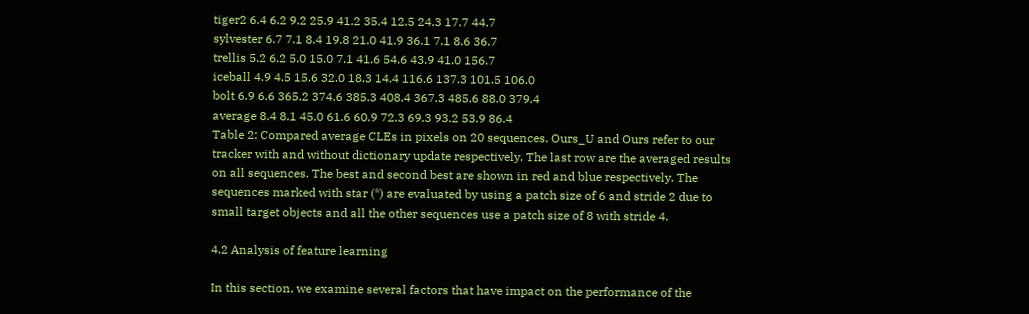tiger2 6.4 6.2 9.2 25.9 41.2 35.4 12.5 24.3 17.7 44.7
sylvester 6.7 7.1 8.4 19.8 21.0 41.9 36.1 7.1 8.6 36.7
trellis 5.2 6.2 5.0 15.0 7.1 41.6 54.6 43.9 41.0 156.7
iceball 4.9 4.5 15.6 32.0 18.3 14.4 116.6 137.3 101.5 106.0
bolt 6.9 6.6 365.2 374.6 385.3 408.4 367.3 485.6 88.0 379.4
average 8.4 8.1 45.0 61.6 60.9 72.3 69.3 93.2 53.9 86.4
Table 2: Compared average CLEs in pixels on 20 sequences. Ours_U and Ours refer to our tracker with and without dictionary update respectively. The last row are the averaged results on all sequences. The best and second best are shown in red and blue respectively. The sequences marked with star (*) are evaluated by using a patch size of 6 and stride 2 due to small target objects and all the other sequences use a patch size of 8 with stride 4.

4.2 Analysis of feature learning

In this section, we examine several factors that have impact on the performance of the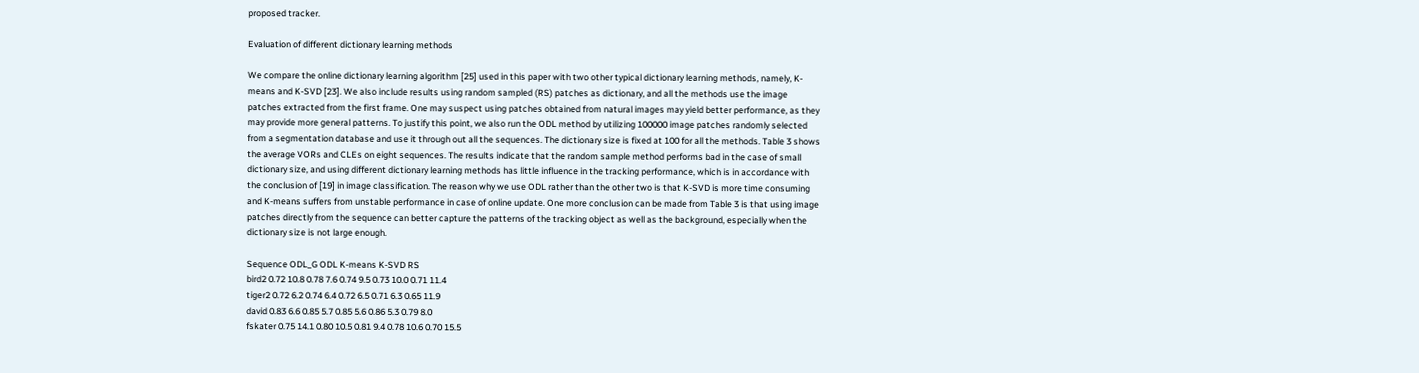proposed tracker.

Evaluation of different dictionary learning methods

We compare the online dictionary learning algorithm [25] used in this paper with two other typical dictionary learning methods, namely, K-means and K-SVD [23]. We also include results using random sampled (RS) patches as dictionary, and all the methods use the image patches extracted from the first frame. One may suspect using patches obtained from natural images may yield better performance, as they may provide more general patterns. To justify this point, we also run the ODL method by utilizing 100000 image patches randomly selected from a segmentation database and use it through out all the sequences. The dictionary size is fixed at 100 for all the methods. Table 3 shows the average VORs and CLEs on eight sequences. The results indicate that the random sample method performs bad in the case of small dictionary size, and using different dictionary learning methods has little influence in the tracking performance, which is in accordance with the conclusion of [19] in image classification. The reason why we use ODL rather than the other two is that K-SVD is more time consuming and K-means suffers from unstable performance in case of online update. One more conclusion can be made from Table 3 is that using image patches directly from the sequence can better capture the patterns of the tracking object as well as the background, especially when the dictionary size is not large enough.

Sequence ODL_G ODL K-means K-SVD RS
bird2 0.72 10.8 0.78 7.6 0.74 9.5 0.73 10.0 0.71 11.4
tiger2 0.72 6.2 0.74 6.4 0.72 6.5 0.71 6.3 0.65 11.9
david 0.83 6.6 0.85 5.7 0.85 5.6 0.86 5.3 0.79 8.0
fskater 0.75 14.1 0.80 10.5 0.81 9.4 0.78 10.6 0.70 15.5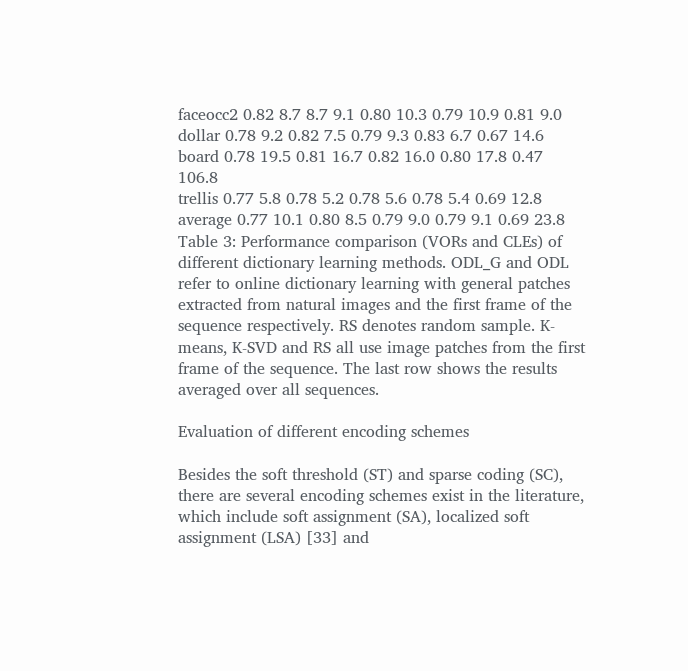faceocc2 0.82 8.7 8.7 9.1 0.80 10.3 0.79 10.9 0.81 9.0
dollar 0.78 9.2 0.82 7.5 0.79 9.3 0.83 6.7 0.67 14.6
board 0.78 19.5 0.81 16.7 0.82 16.0 0.80 17.8 0.47 106.8
trellis 0.77 5.8 0.78 5.2 0.78 5.6 0.78 5.4 0.69 12.8
average 0.77 10.1 0.80 8.5 0.79 9.0 0.79 9.1 0.69 23.8
Table 3: Performance comparison (VORs and CLEs) of different dictionary learning methods. ODL_G and ODL refer to online dictionary learning with general patches extracted from natural images and the first frame of the sequence respectively. RS denotes random sample. K-means, K-SVD and RS all use image patches from the first frame of the sequence. The last row shows the results averaged over all sequences.

Evaluation of different encoding schemes

Besides the soft threshold (ST) and sparse coding (SC), there are several encoding schemes exist in the literature, which include soft assignment (SA), localized soft assignment (LSA) [33] and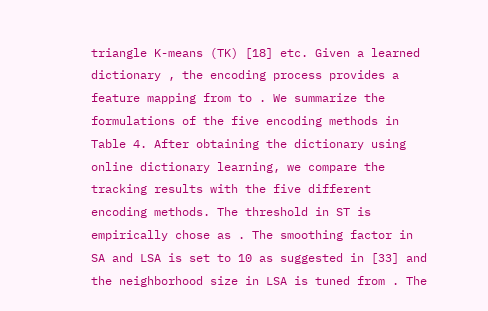triangle K-means (TK) [18] etc. Given a learned dictionary , the encoding process provides a feature mapping from to . We summarize the formulations of the five encoding methods in Table 4. After obtaining the dictionary using online dictionary learning, we compare the tracking results with the five different encoding methods. The threshold in ST is empirically chose as . The smoothing factor in SA and LSA is set to 10 as suggested in [33] and the neighborhood size in LSA is tuned from . The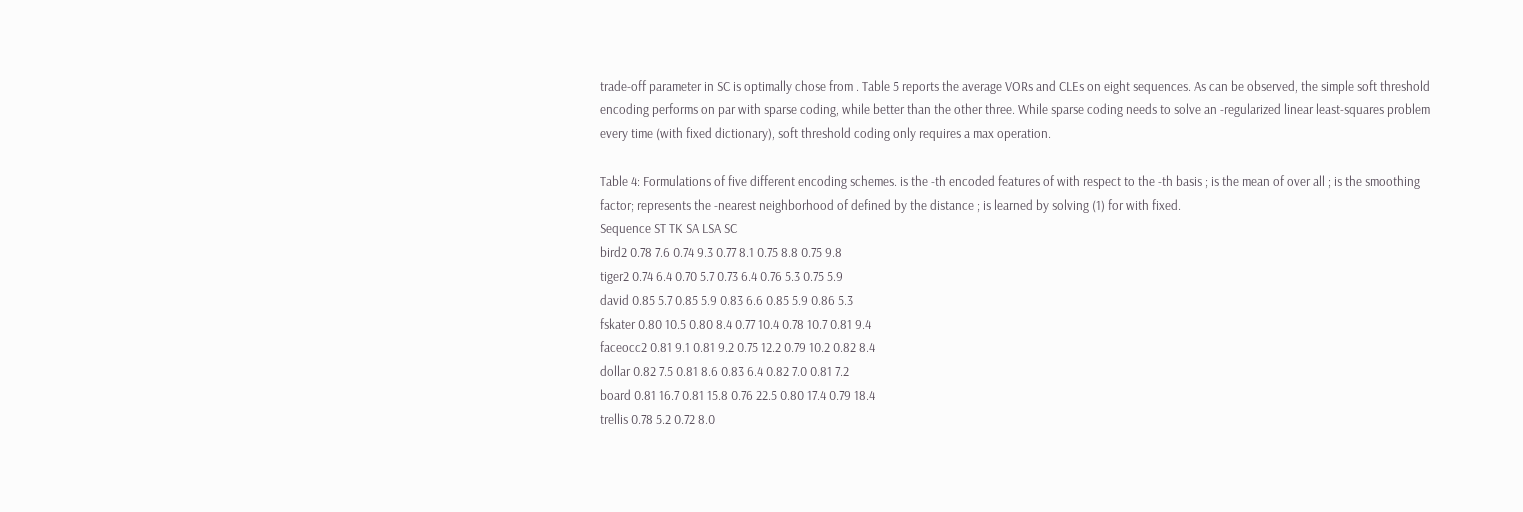trade-off parameter in SC is optimally chose from . Table 5 reports the average VORs and CLEs on eight sequences. As can be observed, the simple soft threshold encoding performs on par with sparse coding, while better than the other three. While sparse coding needs to solve an -regularized linear least-squares problem every time (with fixed dictionary), soft threshold coding only requires a max operation.

Table 4: Formulations of five different encoding schemes. is the -th encoded features of with respect to the -th basis ; is the mean of over all ; is the smoothing factor; represents the -nearest neighborhood of defined by the distance ; is learned by solving (1) for with fixed.
Sequence ST TK SA LSA SC
bird2 0.78 7.6 0.74 9.3 0.77 8.1 0.75 8.8 0.75 9.8
tiger2 0.74 6.4 0.70 5.7 0.73 6.4 0.76 5.3 0.75 5.9
david 0.85 5.7 0.85 5.9 0.83 6.6 0.85 5.9 0.86 5.3
fskater 0.80 10.5 0.80 8.4 0.77 10.4 0.78 10.7 0.81 9.4
faceocc2 0.81 9.1 0.81 9.2 0.75 12.2 0.79 10.2 0.82 8.4
dollar 0.82 7.5 0.81 8.6 0.83 6.4 0.82 7.0 0.81 7.2
board 0.81 16.7 0.81 15.8 0.76 22.5 0.80 17.4 0.79 18.4
trellis 0.78 5.2 0.72 8.0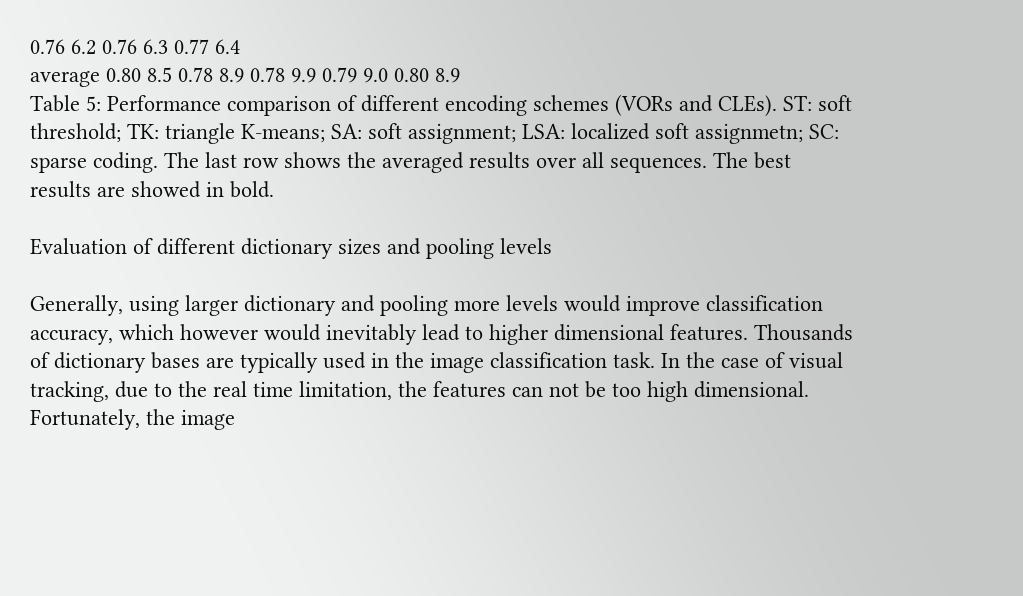0.76 6.2 0.76 6.3 0.77 6.4
average 0.80 8.5 0.78 8.9 0.78 9.9 0.79 9.0 0.80 8.9
Table 5: Performance comparison of different encoding schemes (VORs and CLEs). ST: soft threshold; TK: triangle K-means; SA: soft assignment; LSA: localized soft assignmetn; SC: sparse coding. The last row shows the averaged results over all sequences. The best results are showed in bold.

Evaluation of different dictionary sizes and pooling levels

Generally, using larger dictionary and pooling more levels would improve classification accuracy, which however would inevitably lead to higher dimensional features. Thousands of dictionary bases are typically used in the image classification task. In the case of visual tracking, due to the real time limitation, the features can not be too high dimensional. Fortunately, the image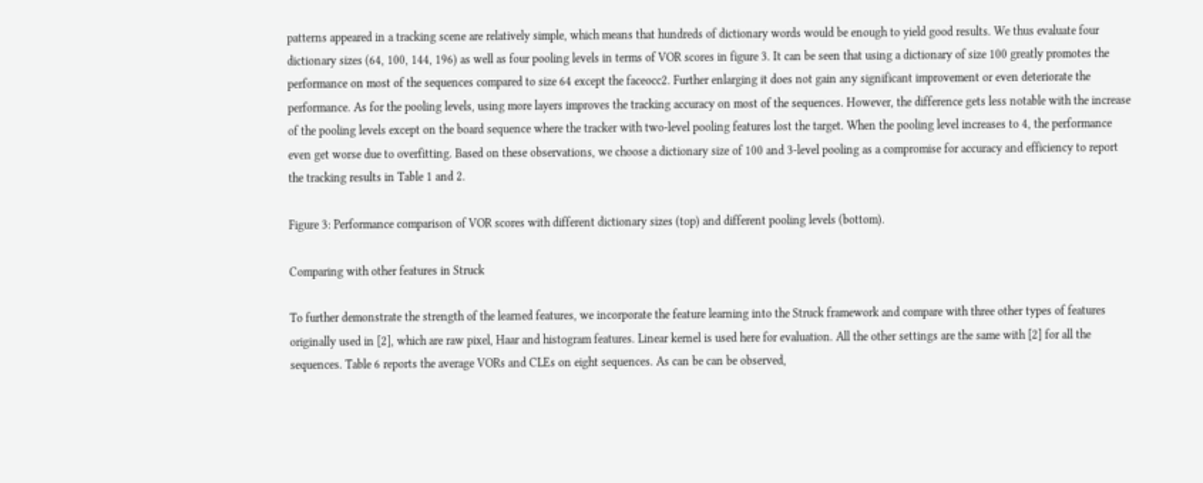patterns appeared in a tracking scene are relatively simple, which means that hundreds of dictionary words would be enough to yield good results. We thus evaluate four dictionary sizes (64, 100, 144, 196) as well as four pooling levels in terms of VOR scores in figure 3. It can be seen that using a dictionary of size 100 greatly promotes the performance on most of the sequences compared to size 64 except the faceocc2. Further enlarging it does not gain any significant improvement or even deteriorate the performance. As for the pooling levels, using more layers improves the tracking accuracy on most of the sequences. However, the difference gets less notable with the increase of the pooling levels except on the board sequence where the tracker with two-level pooling features lost the target. When the pooling level increases to 4, the performance even get worse due to overfitting. Based on these observations, we choose a dictionary size of 100 and 3-level pooling as a compromise for accuracy and efficiency to report the tracking results in Table 1 and 2.

Figure 3: Performance comparison of VOR scores with different dictionary sizes (top) and different pooling levels (bottom).

Comparing with other features in Struck

To further demonstrate the strength of the learned features, we incorporate the feature learning into the Struck framework and compare with three other types of features originally used in [2], which are raw pixel, Haar and histogram features. Linear kernel is used here for evaluation. All the other settings are the same with [2] for all the sequences. Table 6 reports the average VORs and CLEs on eight sequences. As can be can be observed,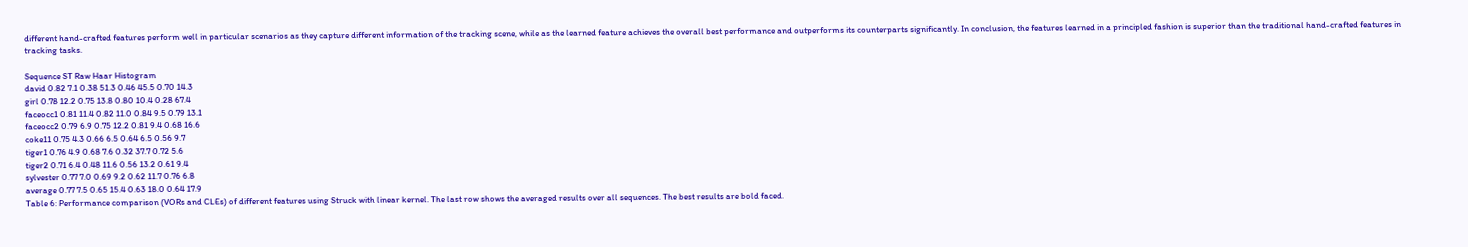different hand-crafted features perform well in particular scenarios as they capture different information of the tracking scene, while as the learned feature achieves the overall best performance and outperforms its counterparts significantly. In conclusion, the features learned in a principled fashion is superior than the traditional hand-crafted features in tracking tasks.

Sequence ST Raw Haar Histogram
david 0.82 7.1 0.38 51.3 0.46 45.5 0.70 14.3
girl 0.78 12.2 0.75 13.8 0.80 10.4 0.28 67.4
faceocc1 0.81 11.4 0.82 11.0 0.84 9.5 0.79 13.1
faceocc2 0.79 6.9 0.75 12.2 0.81 9.4 0.68 16.6
coke11 0.75 4.3 0.66 6.5 0.64 6.5 0.56 9.7
tiger1 0.76 4.9 0.68 7.6 0.32 37.7 0.72 5.6
tiger2 0.71 6.4 0.48 11.6 0.56 13.2 0.61 9.4
sylvester 0.77 7.0 0.69 9.2 0.62 11.7 0.76 6.8
average 0.77 7.5 0.65 15.4 0.63 18.0 0.64 17.9
Table 6: Performance comparison (VORs and CLEs) of different features using Struck with linear kernel. The last row shows the averaged results over all sequences. The best results are bold faced.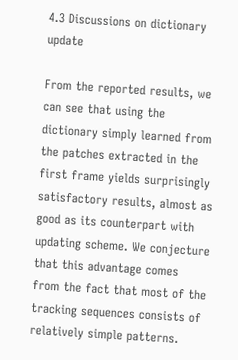4.3 Discussions on dictionary update

From the reported results, we can see that using the dictionary simply learned from the patches extracted in the first frame yields surprisingly satisfactory results, almost as good as its counterpart with updating scheme. We conjecture that this advantage comes from the fact that most of the tracking sequences consists of relatively simple patterns.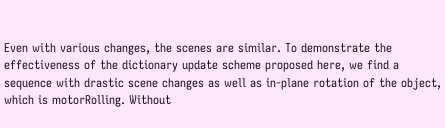Even with various changes, the scenes are similar. To demonstrate the effectiveness of the dictionary update scheme proposed here, we find a sequence with drastic scene changes as well as in-plane rotation of the object, which is motorRolling. Without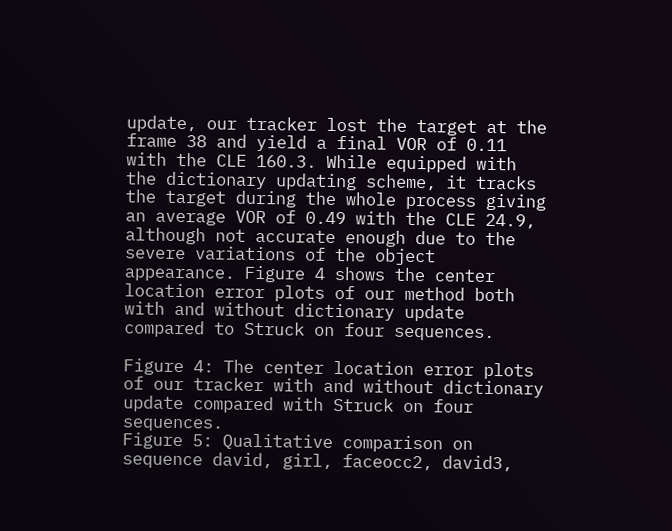update, our tracker lost the target at the frame 38 and yield a final VOR of 0.11 with the CLE 160.3. While equipped with the dictionary updating scheme, it tracks the target during the whole process giving an average VOR of 0.49 with the CLE 24.9, although not accurate enough due to the severe variations of the object appearance. Figure 4 shows the center location error plots of our method both with and without dictionary update compared to Struck on four sequences.

Figure 4: The center location error plots of our tracker with and without dictionary update compared with Struck on four sequences.
Figure 5: Qualitative comparison on sequence david, girl, faceocc2, david3,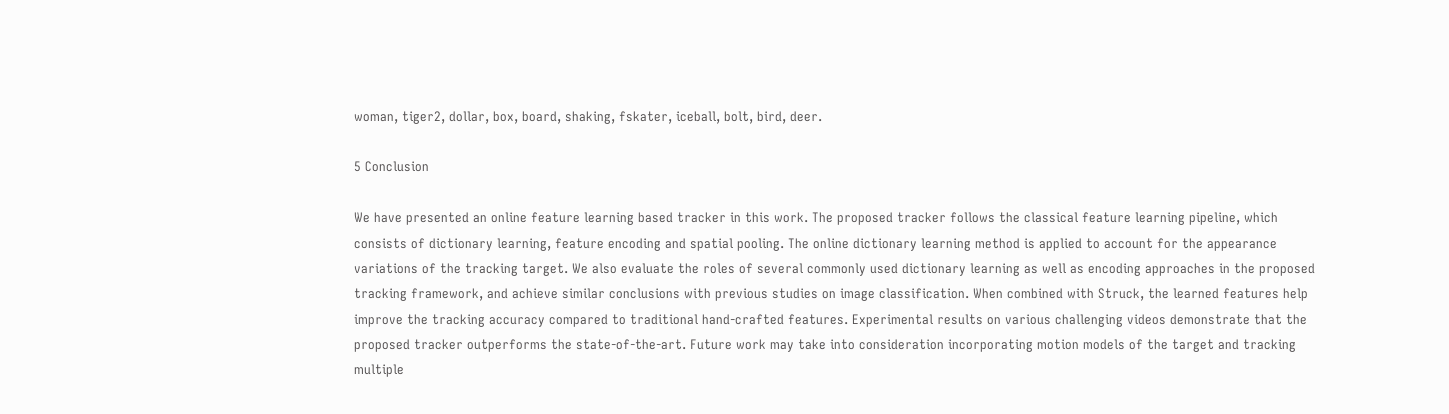woman, tiger2, dollar, box, board, shaking, fskater, iceball, bolt, bird, deer.

5 Conclusion

We have presented an online feature learning based tracker in this work. The proposed tracker follows the classical feature learning pipeline, which consists of dictionary learning, feature encoding and spatial pooling. The online dictionary learning method is applied to account for the appearance variations of the tracking target. We also evaluate the roles of several commonly used dictionary learning as well as encoding approaches in the proposed tracking framework, and achieve similar conclusions with previous studies on image classification. When combined with Struck, the learned features help improve the tracking accuracy compared to traditional hand-crafted features. Experimental results on various challenging videos demonstrate that the proposed tracker outperforms the state-of-the-art. Future work may take into consideration incorporating motion models of the target and tracking multiple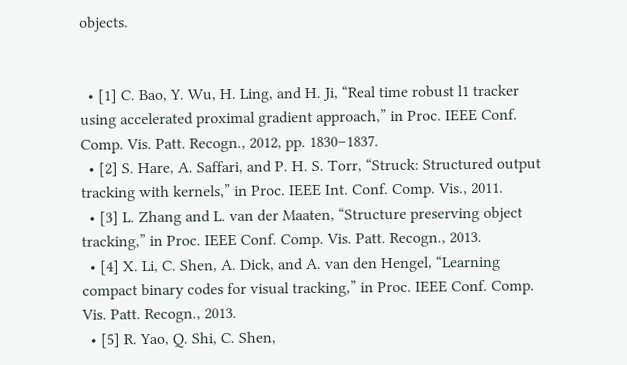objects.


  • [1] C. Bao, Y. Wu, H. Ling, and H. Ji, “Real time robust l1 tracker using accelerated proximal gradient approach,” in Proc. IEEE Conf. Comp. Vis. Patt. Recogn., 2012, pp. 1830–1837.
  • [2] S. Hare, A. Saffari, and P. H. S. Torr, “Struck: Structured output tracking with kernels,” in Proc. IEEE Int. Conf. Comp. Vis., 2011.
  • [3] L. Zhang and L. van der Maaten, “Structure preserving object tracking,” in Proc. IEEE Conf. Comp. Vis. Patt. Recogn., 2013.
  • [4] X. Li, C. Shen, A. Dick, and A. van den Hengel, “Learning compact binary codes for visual tracking,” in Proc. IEEE Conf. Comp. Vis. Patt. Recogn., 2013.
  • [5] R. Yao, Q. Shi, C. Shen,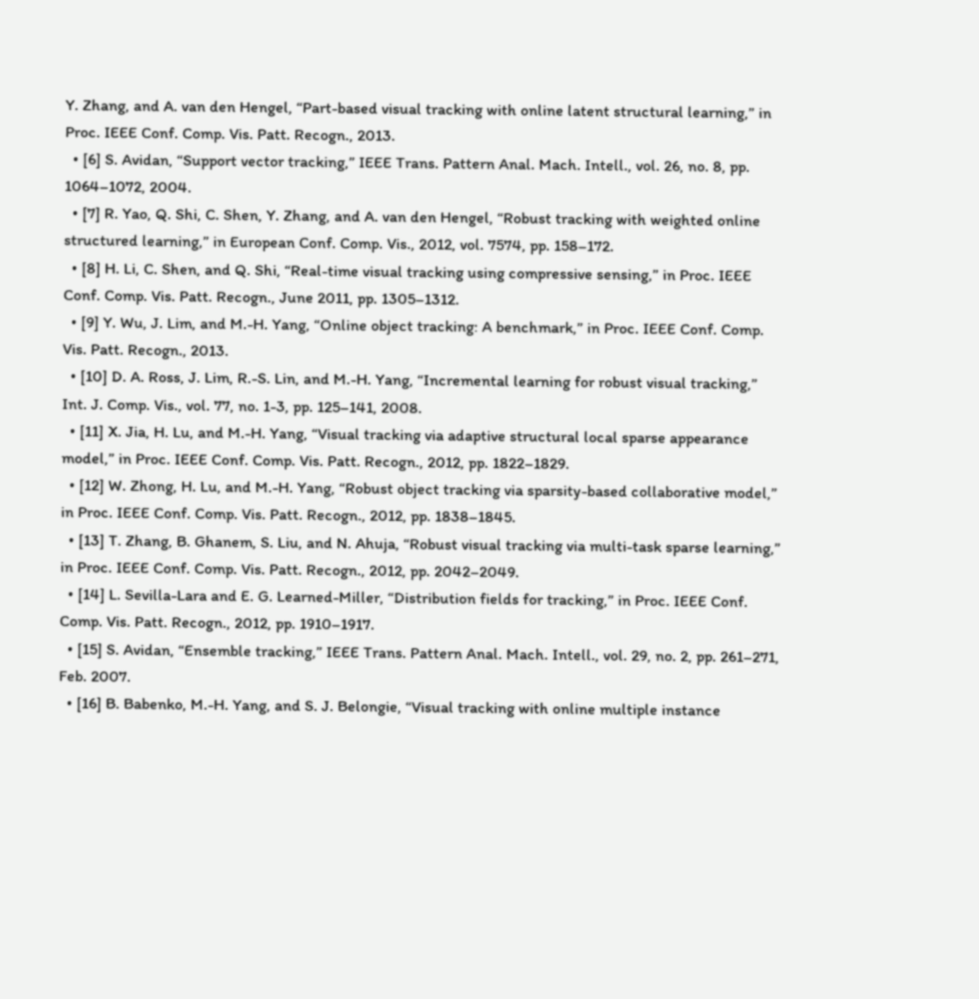Y. Zhang, and A. van den Hengel, “Part-based visual tracking with online latent structural learning,” in Proc. IEEE Conf. Comp. Vis. Patt. Recogn., 2013.
  • [6] S. Avidan, “Support vector tracking,” IEEE Trans. Pattern Anal. Mach. Intell., vol. 26, no. 8, pp. 1064–1072, 2004.
  • [7] R. Yao, Q. Shi, C. Shen, Y. Zhang, and A. van den Hengel, “Robust tracking with weighted online structured learning,” in European Conf. Comp. Vis., 2012, vol. 7574, pp. 158–172.
  • [8] H. Li, C. Shen, and Q. Shi, “Real-time visual tracking using compressive sensing,” in Proc. IEEE Conf. Comp. Vis. Patt. Recogn., June 2011, pp. 1305–1312.
  • [9] Y. Wu, J. Lim, and M.-H. Yang, “Online object tracking: A benchmark,” in Proc. IEEE Conf. Comp. Vis. Patt. Recogn., 2013.
  • [10] D. A. Ross, J. Lim, R.-S. Lin, and M.-H. Yang, “Incremental learning for robust visual tracking,” Int. J. Comp. Vis., vol. 77, no. 1-3, pp. 125–141, 2008.
  • [11] X. Jia, H. Lu, and M.-H. Yang, “Visual tracking via adaptive structural local sparse appearance model,” in Proc. IEEE Conf. Comp. Vis. Patt. Recogn., 2012, pp. 1822–1829.
  • [12] W. Zhong, H. Lu, and M.-H. Yang, “Robust object tracking via sparsity-based collaborative model,” in Proc. IEEE Conf. Comp. Vis. Patt. Recogn., 2012, pp. 1838–1845.
  • [13] T. Zhang, B. Ghanem, S. Liu, and N. Ahuja, “Robust visual tracking via multi-task sparse learning,” in Proc. IEEE Conf. Comp. Vis. Patt. Recogn., 2012, pp. 2042–2049.
  • [14] L. Sevilla-Lara and E. G. Learned-Miller, “Distribution fields for tracking,” in Proc. IEEE Conf. Comp. Vis. Patt. Recogn., 2012, pp. 1910–1917.
  • [15] S. Avidan, “Ensemble tracking,” IEEE Trans. Pattern Anal. Mach. Intell., vol. 29, no. 2, pp. 261–271, Feb. 2007.
  • [16] B. Babenko, M.-H. Yang, and S. J. Belongie, “Visual tracking with online multiple instance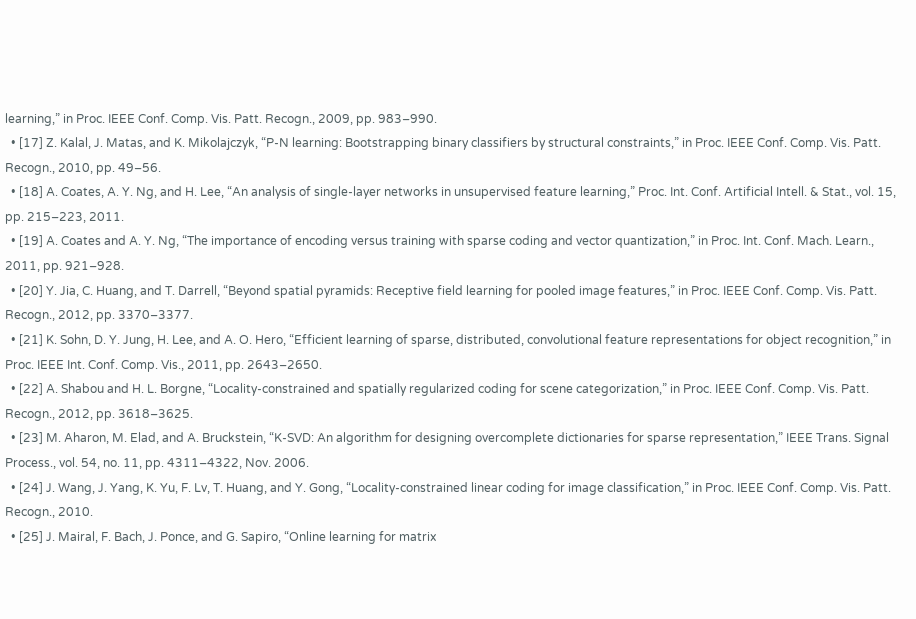learning,” in Proc. IEEE Conf. Comp. Vis. Patt. Recogn., 2009, pp. 983–990.
  • [17] Z. Kalal, J. Matas, and K. Mikolajczyk, “P-N learning: Bootstrapping binary classifiers by structural constraints,” in Proc. IEEE Conf. Comp. Vis. Patt. Recogn., 2010, pp. 49–56.
  • [18] A. Coates, A. Y. Ng, and H. Lee, “An analysis of single-layer networks in unsupervised feature learning,” Proc. Int. Conf. Artificial Intell. & Stat., vol. 15, pp. 215–223, 2011.
  • [19] A. Coates and A. Y. Ng, “The importance of encoding versus training with sparse coding and vector quantization,” in Proc. Int. Conf. Mach. Learn., 2011, pp. 921–928.
  • [20] Y. Jia, C. Huang, and T. Darrell, “Beyond spatial pyramids: Receptive field learning for pooled image features,” in Proc. IEEE Conf. Comp. Vis. Patt. Recogn., 2012, pp. 3370–3377.
  • [21] K. Sohn, D. Y. Jung, H. Lee, and A. O. Hero, “Efficient learning of sparse, distributed, convolutional feature representations for object recognition,” in Proc. IEEE Int. Conf. Comp. Vis., 2011, pp. 2643–2650.
  • [22] A. Shabou and H. L. Borgne, “Locality-constrained and spatially regularized coding for scene categorization,” in Proc. IEEE Conf. Comp. Vis. Patt. Recogn., 2012, pp. 3618–3625.
  • [23] M. Aharon, M. Elad, and A. Bruckstein, “K-SVD: An algorithm for designing overcomplete dictionaries for sparse representation,” IEEE Trans. Signal Process., vol. 54, no. 11, pp. 4311–4322, Nov. 2006.
  • [24] J. Wang, J. Yang, K. Yu, F. Lv, T. Huang, and Y. Gong, “Locality-constrained linear coding for image classification,” in Proc. IEEE Conf. Comp. Vis. Patt. Recogn., 2010.
  • [25] J. Mairal, F. Bach, J. Ponce, and G. Sapiro, “Online learning for matrix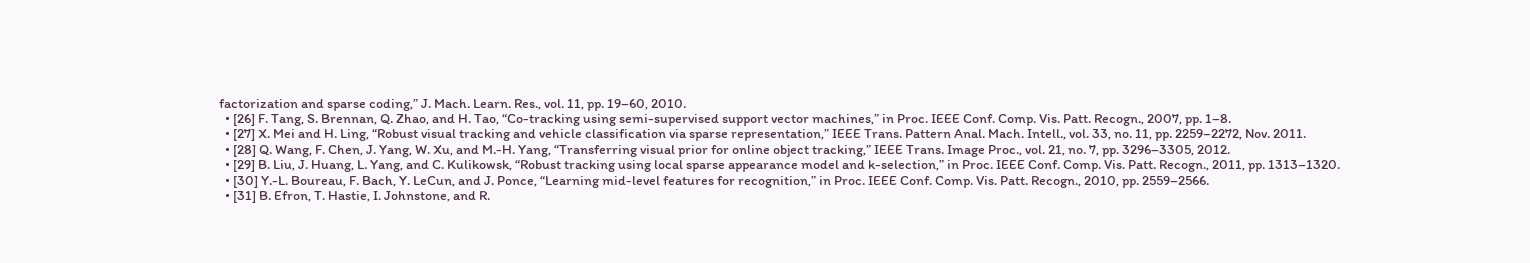factorization and sparse coding,” J. Mach. Learn. Res., vol. 11, pp. 19–60, 2010.
  • [26] F. Tang, S. Brennan, Q. Zhao, and H. Tao, “Co-tracking using semi-supervised support vector machines,” in Proc. IEEE Conf. Comp. Vis. Patt. Recogn., 2007, pp. 1–8.
  • [27] X. Mei and H. Ling, “Robust visual tracking and vehicle classification via sparse representation,” IEEE Trans. Pattern Anal. Mach. Intell., vol. 33, no. 11, pp. 2259–2272, Nov. 2011.
  • [28] Q. Wang, F. Chen, J. Yang, W. Xu, and M.-H. Yang, “Transferring visual prior for online object tracking,” IEEE Trans. Image Proc., vol. 21, no. 7, pp. 3296–3305, 2012.
  • [29] B. Liu, J. Huang, L. Yang, and C. Kulikowsk, “Robust tracking using local sparse appearance model and k-selection,” in Proc. IEEE Conf. Comp. Vis. Patt. Recogn., 2011, pp. 1313–1320.
  • [30] Y.-L. Boureau, F. Bach, Y. LeCun, and J. Ponce, “Learning mid-level features for recognition,” in Proc. IEEE Conf. Comp. Vis. Patt. Recogn., 2010, pp. 2559–2566.
  • [31] B. Efron, T. Hastie, I. Johnstone, and R.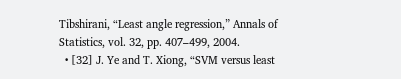Tibshirani, “Least angle regression,” Annals of Statistics, vol. 32, pp. 407–499, 2004.
  • [32] J. Ye and T. Xiong, “SVM versus least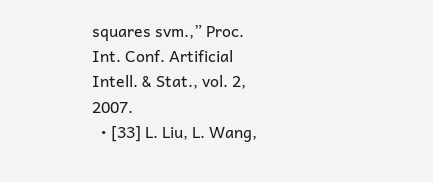squares svm.,” Proc. Int. Conf. Artificial Intell. & Stat., vol. 2, 2007.
  • [33] L. Liu, L. Wang,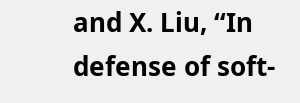and X. Liu, “In defense of soft-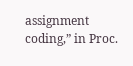assignment coding,” in Proc.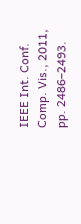IEEE Int. Conf. Comp. Vis., 2011, pp. 2486–2493.